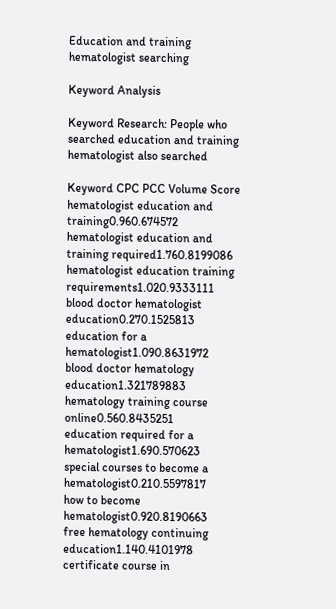Education and training hematologist searching

Keyword Analysis

Keyword Research: People who searched education and training hematologist also searched

Keyword CPC PCC Volume Score
hematologist education and training0.960.674572
hematologist education and training required1.760.8199086
hematologist education training requirements1.020.9333111
blood doctor hematologist education0.270.1525813
education for a hematologist1.090.8631972
blood doctor hematology education1.321789883
hematology training course online0.560.8435251
education required for a hematologist1.690.570623
special courses to become a hematologist0.210.5597817
how to become hematologist0.920.8190663
free hematology continuing education1.140.4101978
certificate course in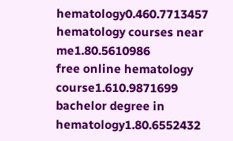hematology0.460.7713457
hematology courses near me1.80.5610986
free online hematology course1.610.9871699
bachelor degree in hematology1.80.6552432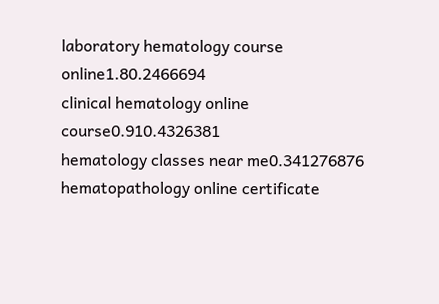laboratory hematology course online1.80.2466694
clinical hematology online course0.910.4326381
hematology classes near me0.341276876
hematopathology online certificate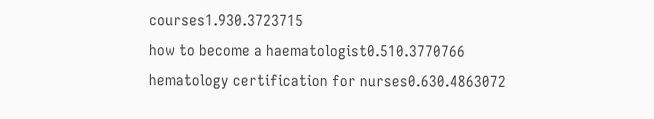courses1.930.3723715
how to become a haematologist0.510.3770766
hematology certification for nurses0.630.4863072